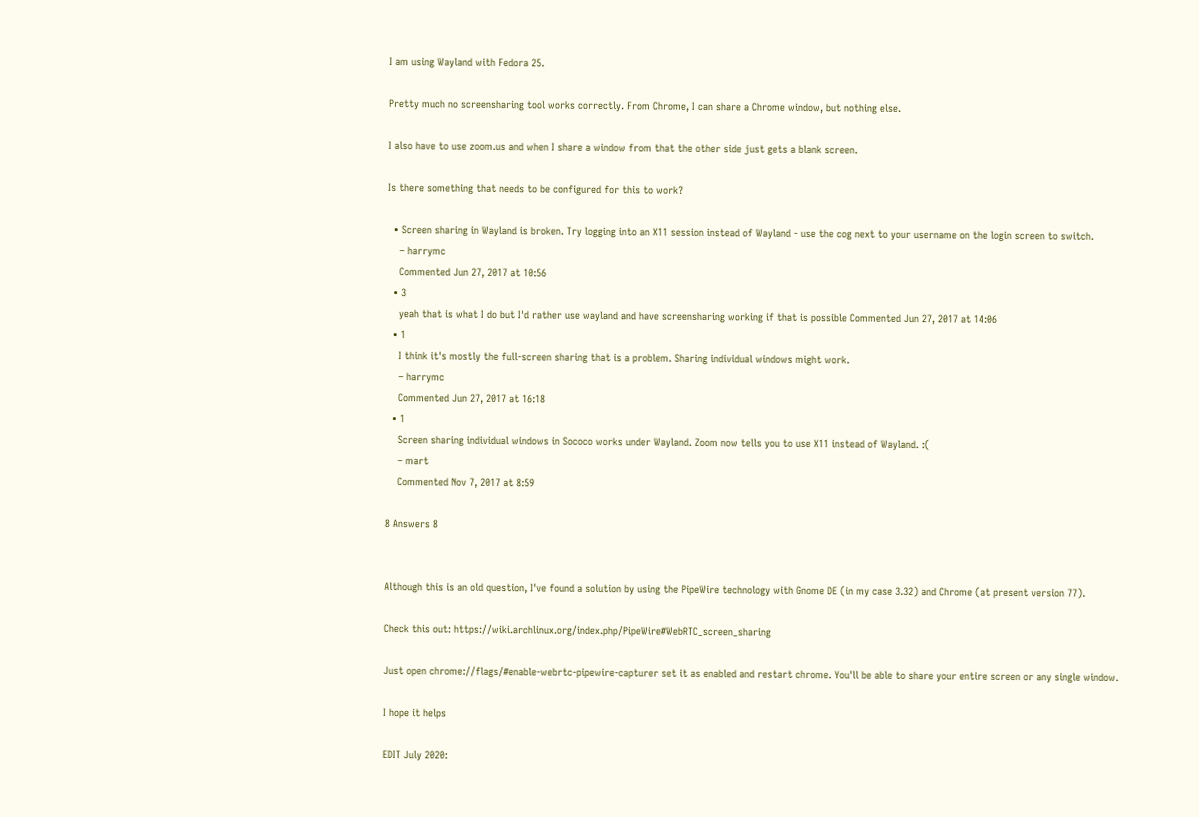I am using Wayland with Fedora 25.

Pretty much no screensharing tool works correctly. From Chrome, I can share a Chrome window, but nothing else.

I also have to use zoom.us and when I share a window from that the other side just gets a blank screen.

Is there something that needs to be configured for this to work?

  • Screen sharing in Wayland is broken. Try logging into an X11 session instead of Wayland - use the cog next to your username on the login screen to switch.
    – harrymc
    Commented Jun 27, 2017 at 10:56
  • 3
    yeah that is what I do but I'd rather use wayland and have screensharing working if that is possible Commented Jun 27, 2017 at 14:06
  • 1
    I think it's mostly the full-screen sharing that is a problem. Sharing individual windows might work.
    – harrymc
    Commented Jun 27, 2017 at 16:18
  • 1
    Screen sharing individual windows in Sococo works under Wayland. Zoom now tells you to use X11 instead of Wayland. :(
    – mart
    Commented Nov 7, 2017 at 8:59

8 Answers 8


Although this is an old question, I've found a solution by using the PipeWire technology with Gnome DE (in my case 3.32) and Chrome (at present version 77).

Check this out: https://wiki.archlinux.org/index.php/PipeWire#WebRTC_screen_sharing

Just open chrome://flags/#enable-webrtc-pipewire-capturer set it as enabled and restart chrome. You'll be able to share your entire screen or any single window.

I hope it helps

EDIT July 2020: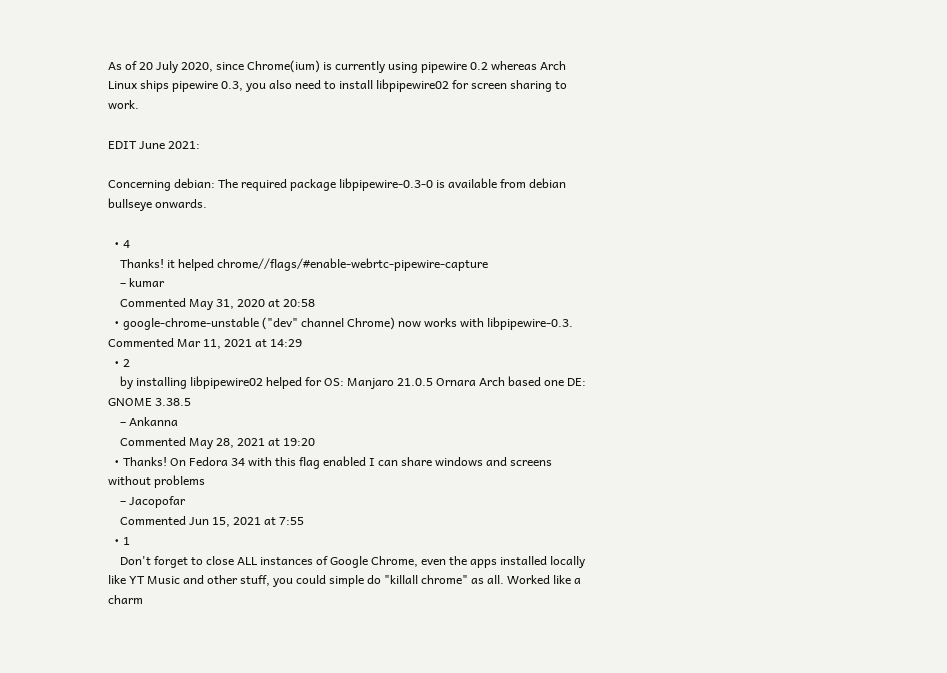As of 20 July 2020, since Chrome(ium) is currently using pipewire 0.2 whereas Arch Linux ships pipewire 0.3, you also need to install libpipewire02 for screen sharing to work.

EDIT June 2021:

Concerning debian: The required package libpipewire-0.3-0 is available from debian bullseye onwards.

  • 4
    Thanks! it helped chrome//flags/#enable-webrtc-pipewire-capture
    – kumar
    Commented May 31, 2020 at 20:58
  • google-chrome-unstable ("dev" channel Chrome) now works with libpipewire-0.3. Commented Mar 11, 2021 at 14:29
  • 2
    by installing libpipewire02 helped for OS: Manjaro 21.0.5 Ornara Arch based one DE: GNOME 3.38.5
    – Ankanna
    Commented May 28, 2021 at 19:20
  • Thanks! On Fedora 34 with this flag enabled I can share windows and screens without problems
    – Jacopofar
    Commented Jun 15, 2021 at 7:55
  • 1
    Don't forget to close ALL instances of Google Chrome, even the apps installed locally like YT Music and other stuff, you could simple do "killall chrome" as all. Worked like a charm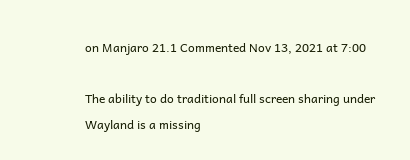on Manjaro 21.1 Commented Nov 13, 2021 at 7:00

The ability to do traditional full screen sharing under Wayland is a missing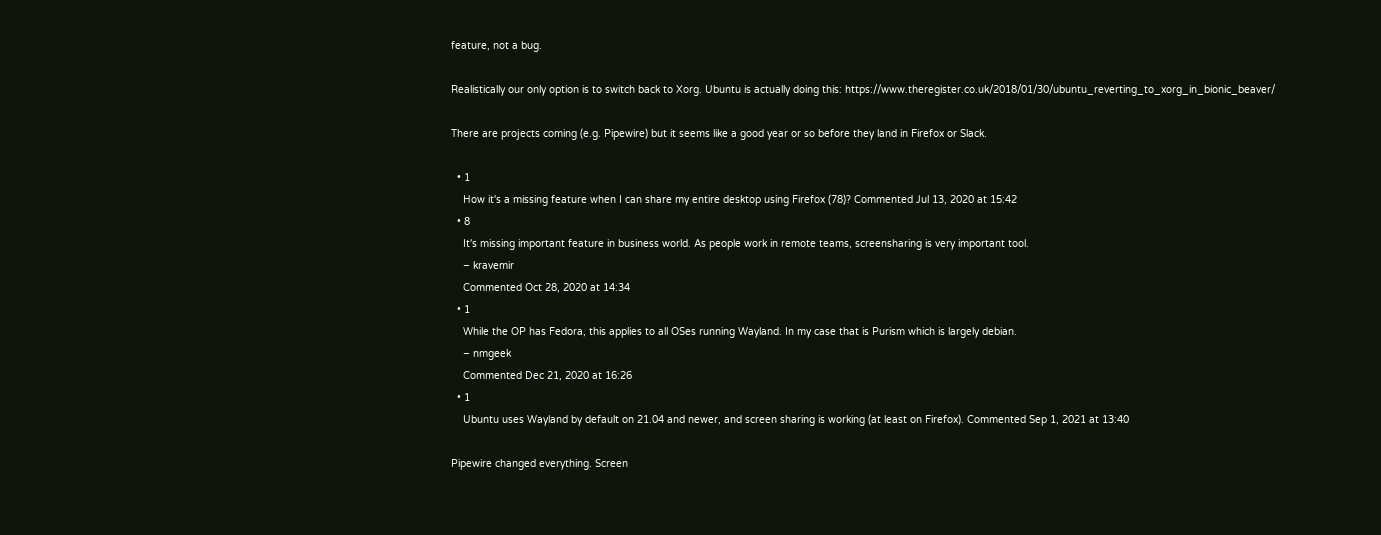feature, not a bug.

Realistically our only option is to switch back to Xorg. Ubuntu is actually doing this: https://www.theregister.co.uk/2018/01/30/ubuntu_reverting_to_xorg_in_bionic_beaver/

There are projects coming (e.g. Pipewire) but it seems like a good year or so before they land in Firefox or Slack.

  • 1
    How it's a missing feature when I can share my entire desktop using Firefox (78)? Commented Jul 13, 2020 at 15:42
  • 8
    It's missing important feature in business world. As people work in remote teams, screensharing is very important tool.
    – kravemir
    Commented Oct 28, 2020 at 14:34
  • 1
    While the OP has Fedora, this applies to all OSes running Wayland. In my case that is Purism which is largely debian.
    – nmgeek
    Commented Dec 21, 2020 at 16:26
  • 1
    Ubuntu uses Wayland by default on 21.04 and newer, and screen sharing is working (at least on Firefox). Commented Sep 1, 2021 at 13:40

Pipewire changed everything. Screen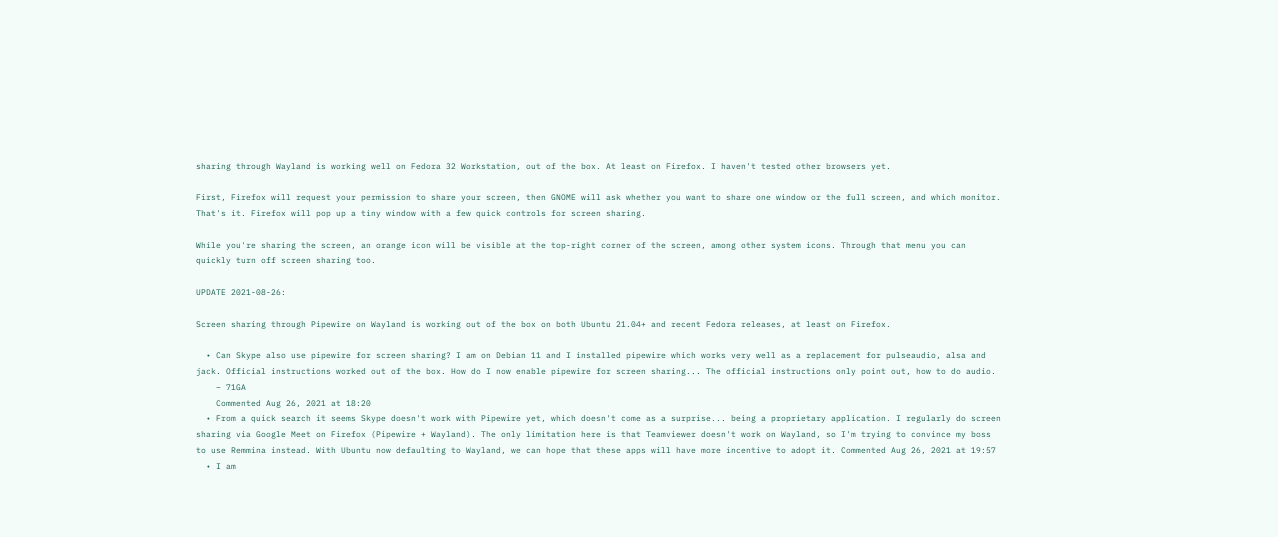sharing through Wayland is working well on Fedora 32 Workstation, out of the box. At least on Firefox. I haven't tested other browsers yet.

First, Firefox will request your permission to share your screen, then GNOME will ask whether you want to share one window or the full screen, and which monitor. That's it. Firefox will pop up a tiny window with a few quick controls for screen sharing.

While you're sharing the screen, an orange icon will be visible at the top-right corner of the screen, among other system icons. Through that menu you can quickly turn off screen sharing too.

UPDATE 2021-08-26:

Screen sharing through Pipewire on Wayland is working out of the box on both Ubuntu 21.04+ and recent Fedora releases, at least on Firefox.

  • Can Skype also use pipewire for screen sharing? I am on Debian 11 and I installed pipewire which works very well as a replacement for pulseaudio, alsa and jack. Official instructions worked out of the box. How do I now enable pipewire for screen sharing... The official instructions only point out, how to do audio.
    – 71GA
    Commented Aug 26, 2021 at 18:20
  • From a quick search it seems Skype doesn't work with Pipewire yet, which doesn't come as a surprise... being a proprietary application. I regularly do screen sharing via Google Meet on Firefox (Pipewire + Wayland). The only limitation here is that Teamviewer doesn't work on Wayland, so I'm trying to convince my boss to use Remmina instead. With Ubuntu now defaulting to Wayland, we can hope that these apps will have more incentive to adopt it. Commented Aug 26, 2021 at 19:57
  • I am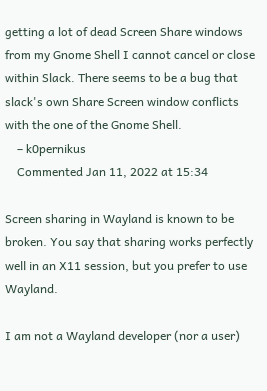getting a lot of dead Screen Share windows from my Gnome Shell I cannot cancel or close within Slack. There seems to be a bug that slack's own Share Screen window conflicts with the one of the Gnome Shell.
    – k0pernikus
    Commented Jan 11, 2022 at 15:34

Screen sharing in Wayland is known to be broken. You say that sharing works perfectly well in an X11 session, but you prefer to use Wayland.

I am not a Wayland developer (nor a user)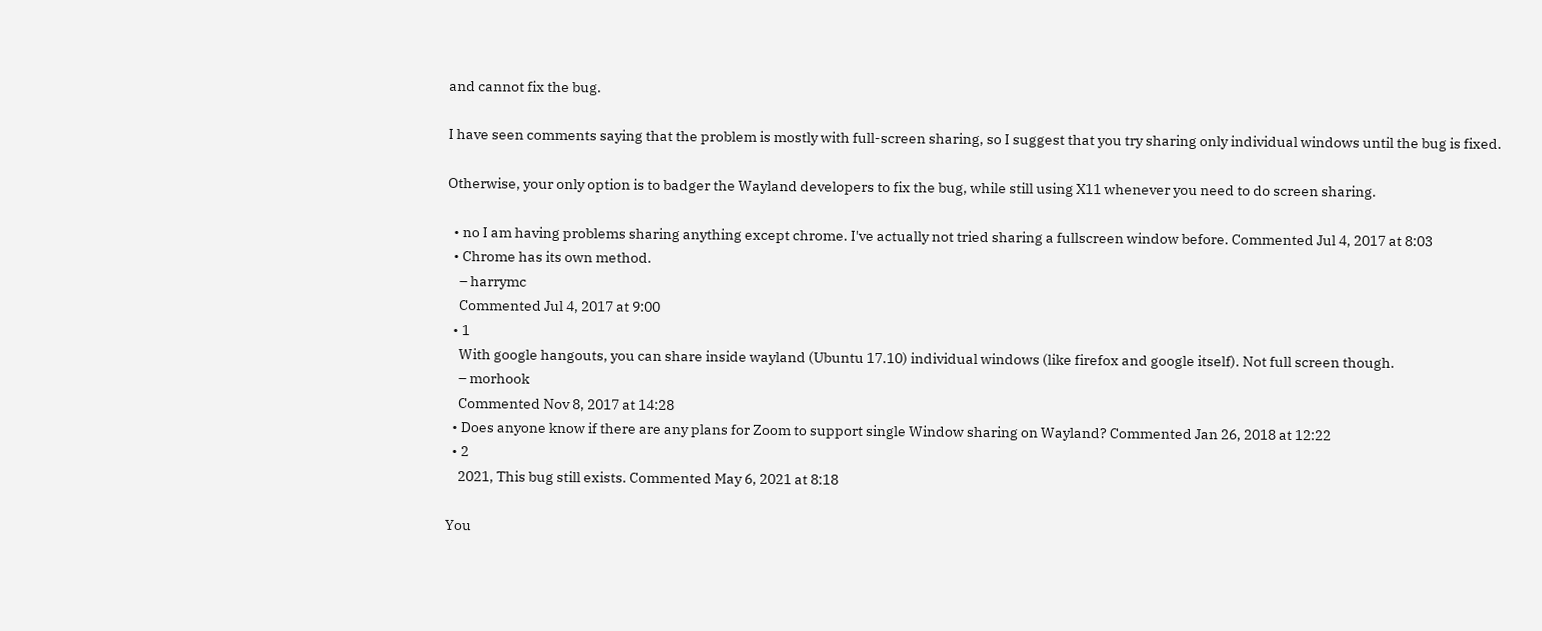and cannot fix the bug.

I have seen comments saying that the problem is mostly with full-screen sharing, so I suggest that you try sharing only individual windows until the bug is fixed.

Otherwise, your only option is to badger the Wayland developers to fix the bug, while still using X11 whenever you need to do screen sharing.

  • no I am having problems sharing anything except chrome. I've actually not tried sharing a fullscreen window before. Commented Jul 4, 2017 at 8:03
  • Chrome has its own method.
    – harrymc
    Commented Jul 4, 2017 at 9:00
  • 1
    With google hangouts, you can share inside wayland (Ubuntu 17.10) individual windows (like firefox and google itself). Not full screen though.
    – morhook
    Commented Nov 8, 2017 at 14:28
  • Does anyone know if there are any plans for Zoom to support single Window sharing on Wayland? Commented Jan 26, 2018 at 12:22
  • 2
    2021, This bug still exists. Commented May 6, 2021 at 8:18

You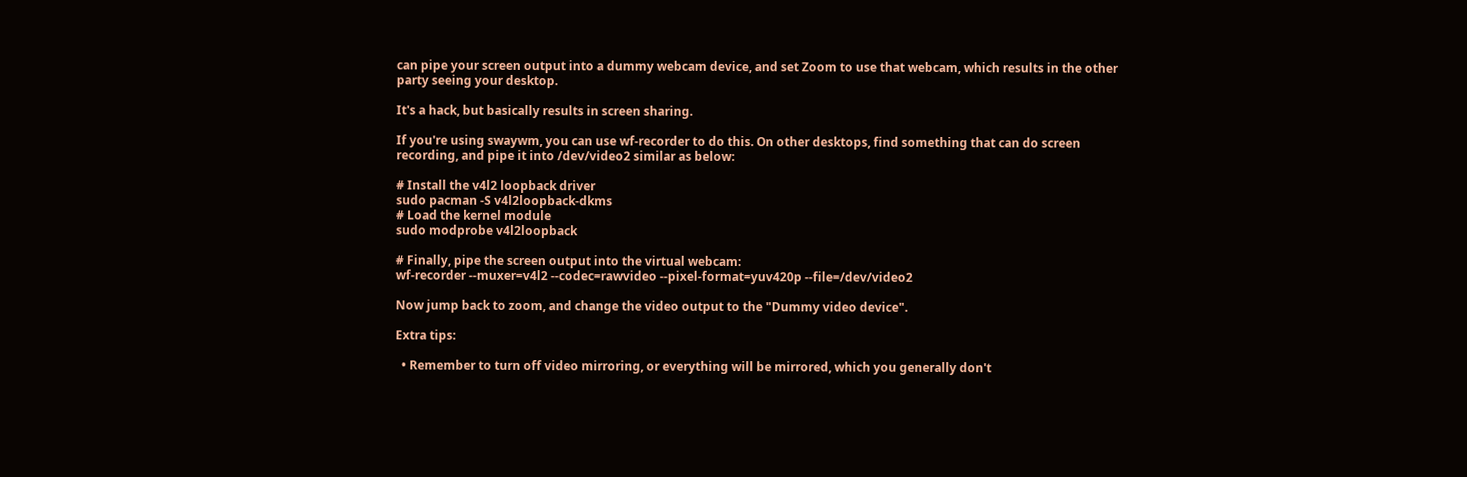can pipe your screen output into a dummy webcam device, and set Zoom to use that webcam, which results in the other party seeing your desktop.

It's a hack, but basically results in screen sharing.

If you're using swaywm, you can use wf-recorder to do this. On other desktops, find something that can do screen recording, and pipe it into /dev/video2 similar as below:

# Install the v4l2 loopback driver
sudo pacman -S v4l2loopback-dkms
# Load the kernel module
sudo modprobe v4l2loopback

# Finally, pipe the screen output into the virtual webcam:
wf-recorder --muxer=v4l2 --codec=rawvideo --pixel-format=yuv420p --file=/dev/video2

Now jump back to zoom, and change the video output to the "Dummy video device".

Extra tips:

  • Remember to turn off video mirroring, or everything will be mirrored, which you generally don't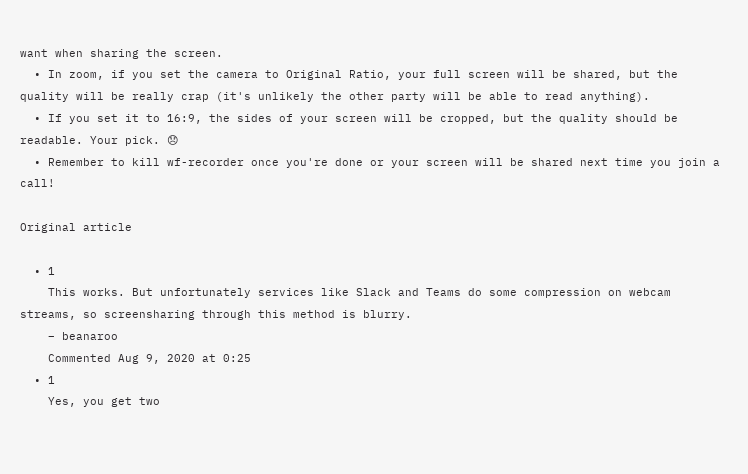want when sharing the screen.
  • In zoom, if you set the camera to Original Ratio, your full screen will be shared, but the quality will be really crap (it's unlikely the other party will be able to read anything).
  • If you set it to 16:9, the sides of your screen will be cropped, but the quality should be readable. Your pick. 😞
  • Remember to kill wf-recorder once you're done or your screen will be shared next time you join a call!

Original article

  • 1
    This works. But unfortunately services like Slack and Teams do some compression on webcam streams, so screensharing through this method is blurry.
    – beanaroo
    Commented Aug 9, 2020 at 0:25
  • 1
    Yes, you get two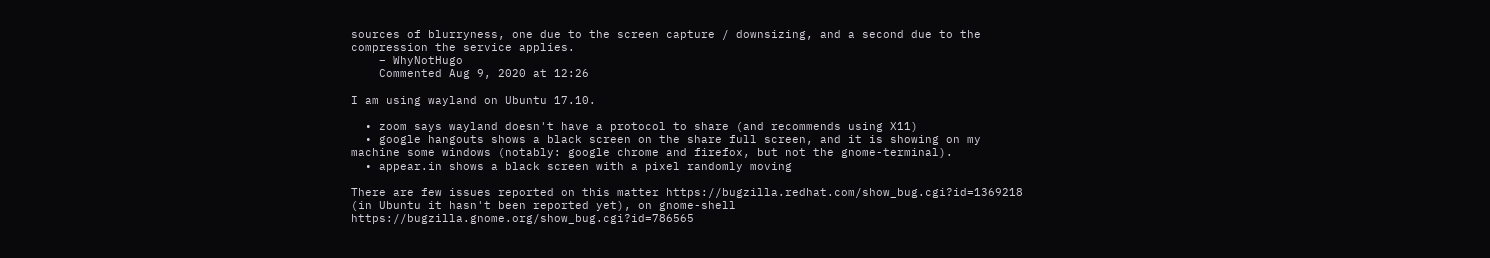sources of blurryness, one due to the screen capture / downsizing, and a second due to the compression the service applies.
    – WhyNotHugo
    Commented Aug 9, 2020 at 12:26

I am using wayland on Ubuntu 17.10.

  • zoom says wayland doesn't have a protocol to share (and recommends using X11)
  • google hangouts shows a black screen on the share full screen, and it is showing on my machine some windows (notably: google chrome and firefox, but not the gnome-terminal).
  • appear.in shows a black screen with a pixel randomly moving

There are few issues reported on this matter https://bugzilla.redhat.com/show_bug.cgi?id=1369218 (in Ubuntu it hasn't been reported yet), on gnome-shell https://bugzilla.gnome.org/show_bug.cgi?id=786565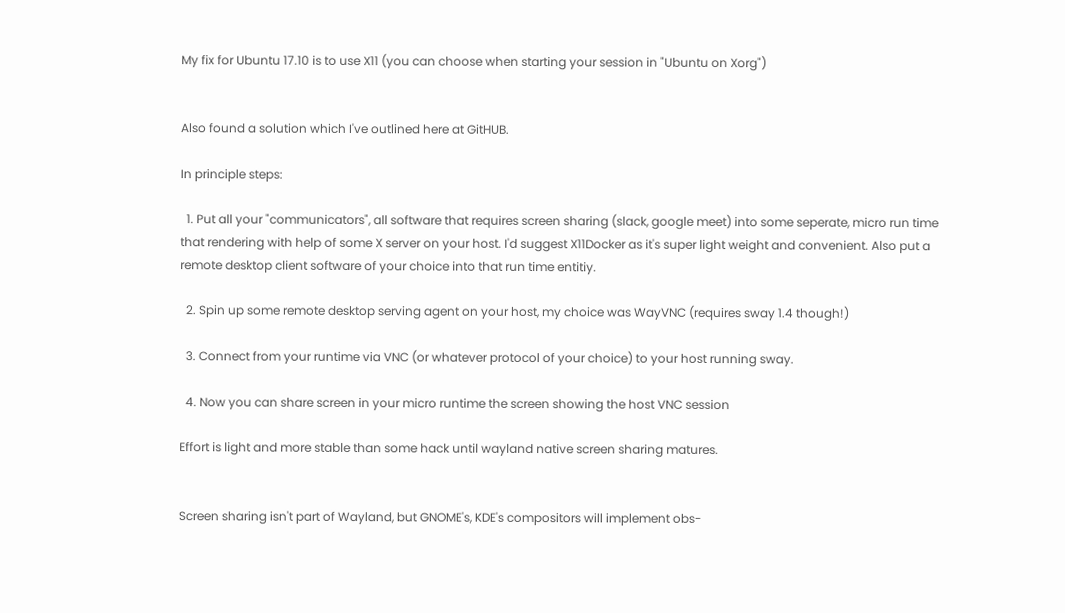My fix for Ubuntu 17.10 is to use X11 (you can choose when starting your session in "Ubuntu on Xorg")


Also found a solution which I've outlined here at GitHUB.

In principle steps:

  1. Put all your "communicators", all software that requires screen sharing (slack, google meet) into some seperate, micro run time that rendering with help of some X server on your host. I'd suggest X11Docker as it's super light weight and convenient. Also put a remote desktop client software of your choice into that run time entitiy.

  2. Spin up some remote desktop serving agent on your host, my choice was WayVNC (requires sway 1.4 though!)

  3. Connect from your runtime via VNC (or whatever protocol of your choice) to your host running sway.

  4. Now you can share screen in your micro runtime the screen showing the host VNC session

Effort is light and more stable than some hack until wayland native screen sharing matures.


Screen sharing isn't part of Wayland, but GNOME's, KDE's compositors will implement obs-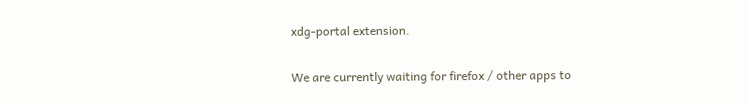xdg-portal extension.

We are currently waiting for firefox / other apps to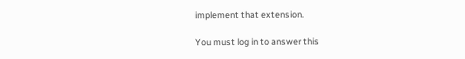implement that extension.

You must log in to answer this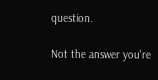question.

Not the answer you're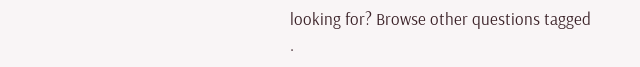looking for? Browse other questions tagged .